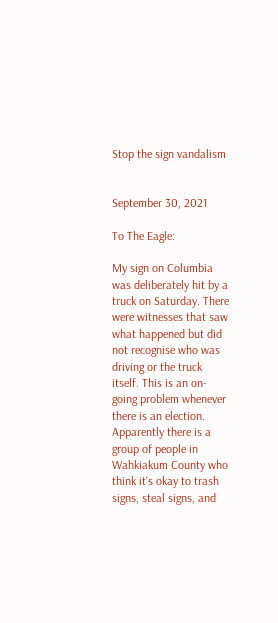Stop the sign vandalism


September 30, 2021

To The Eagle:

My sign on Columbia was deliberately hit by a truck on Saturday. There were witnesses that saw what happened but did not recognise who was driving or the truck itself. This is an on-going problem whenever there is an election. Apparently there is a group of people in Wahkiakum County who think it's okay to trash signs, steal signs, and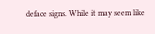deface signs. While it may seem like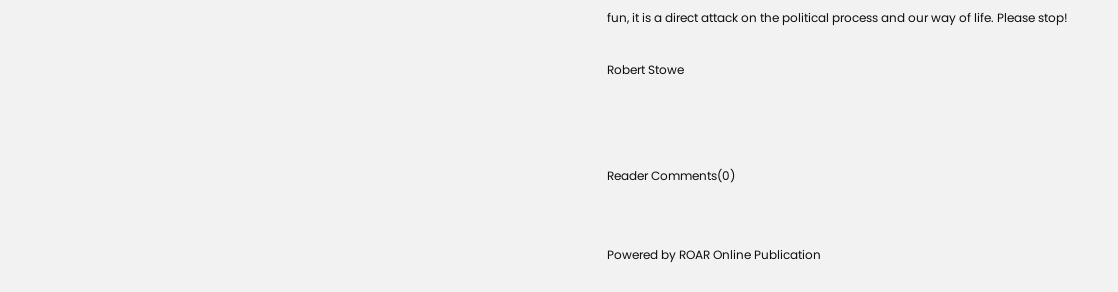fun, it is a direct attack on the political process and our way of life. Please stop!

Robert Stowe



Reader Comments(0)


Powered by ROAR Online Publication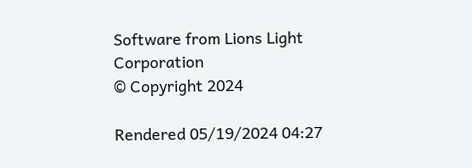Software from Lions Light Corporation
© Copyright 2024

Rendered 05/19/2024 04:27